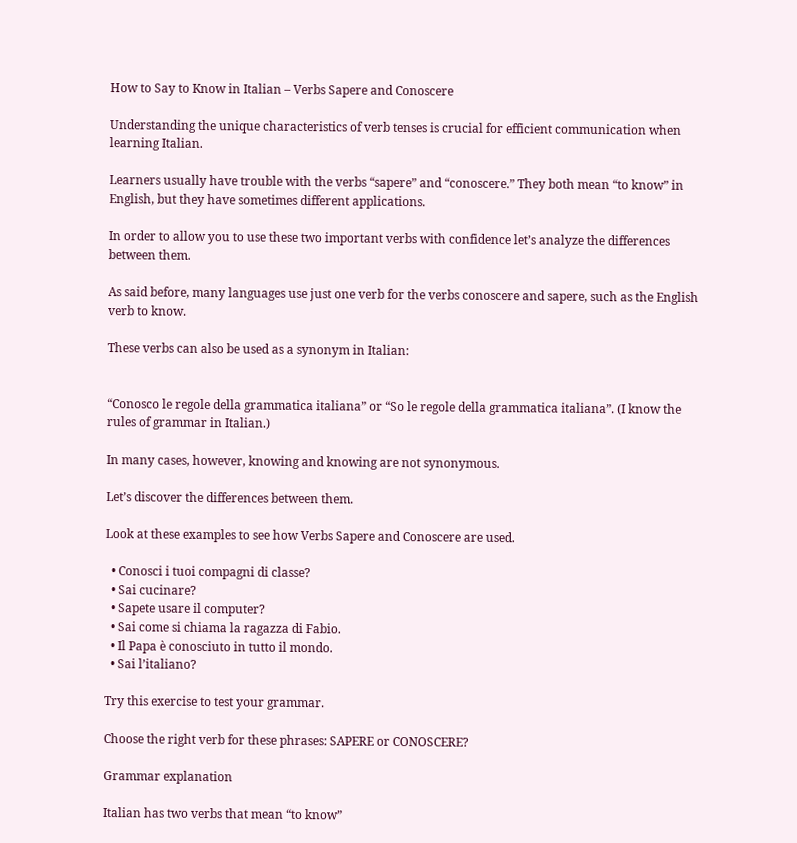How to Say to Know in Italian – Verbs Sapere and Conoscere

Understanding the unique characteristics of verb tenses is crucial for efficient communication when learning Italian.

Learners usually have trouble with the verbs “sapere” and “conoscere.” They both mean “to know” in English, but they have sometimes different applications.

In order to allow you to use these two important verbs with confidence let’s analyze the differences between them.

As said before, many languages use just one verb for the verbs conoscere and sapere, such as the English verb to know.

These verbs can also be used as a synonym in Italian:


“Conosco le regole della grammatica italiana” or “So le regole della grammatica italiana”. (I know the rules of grammar in Italian.)

In many cases, however, knowing and knowing are not synonymous.

Let’s discover the differences between them.

Look at these examples to see how Verbs Sapere and Conoscere are used.

  • Conosci i tuoi compagni di classe?
  • Sai cucinare?
  • Sapete usare il computer?
  • Sai come si chiama la ragazza di Fabio.
  • Il Papa è conosciuto in tutto il mondo.
  • Sai l’italiano?

Try this exercise to test your grammar.

Choose the right verb for these phrases: SAPERE or CONOSCERE?

Grammar explanation

Italian has two verbs that mean “to know”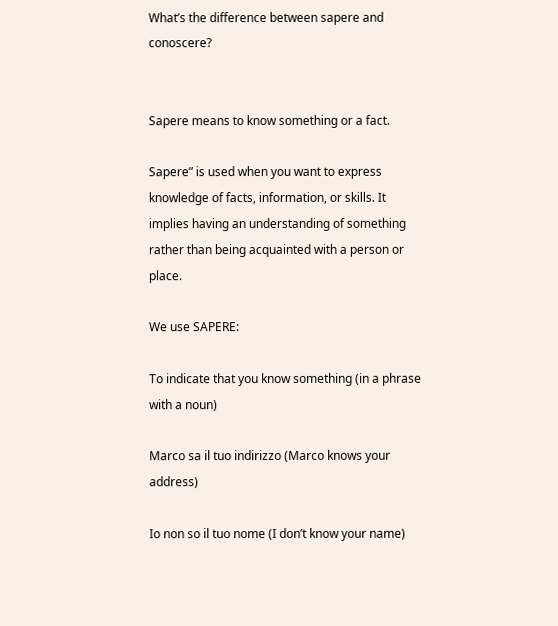What’s the difference between sapere and conoscere?


Sapere means to know something or a fact.

Sapere” is used when you want to express knowledge of facts, information, or skills. It implies having an understanding of something rather than being acquainted with a person or place.

We use SAPERE:

To indicate that you know something (in a phrase with a noun)

Marco sa il tuo indirizzo (Marco knows your address)

Io non so il tuo nome (I don’t know your name)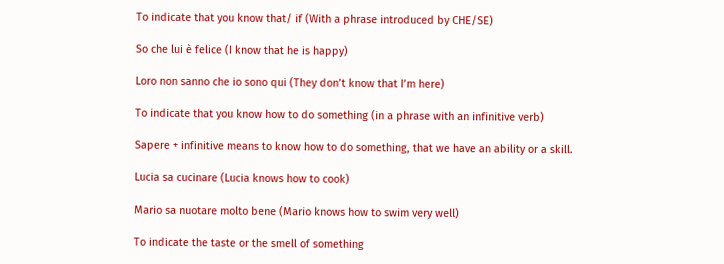To indicate that you know that/ if (With a phrase introduced by CHE/SE)

So che lui è felice (I know that he is happy)

Loro non sanno che io sono qui (They don’t know that I’m here)

To indicate that you know how to do something (in a phrase with an infinitive verb)

Sapere + infinitive means to know how to do something, that we have an ability or a skill.

Lucia sa cucinare (Lucia knows how to cook)

Mario sa nuotare molto bene (Mario knows how to swim very well)

To indicate the taste or the smell of something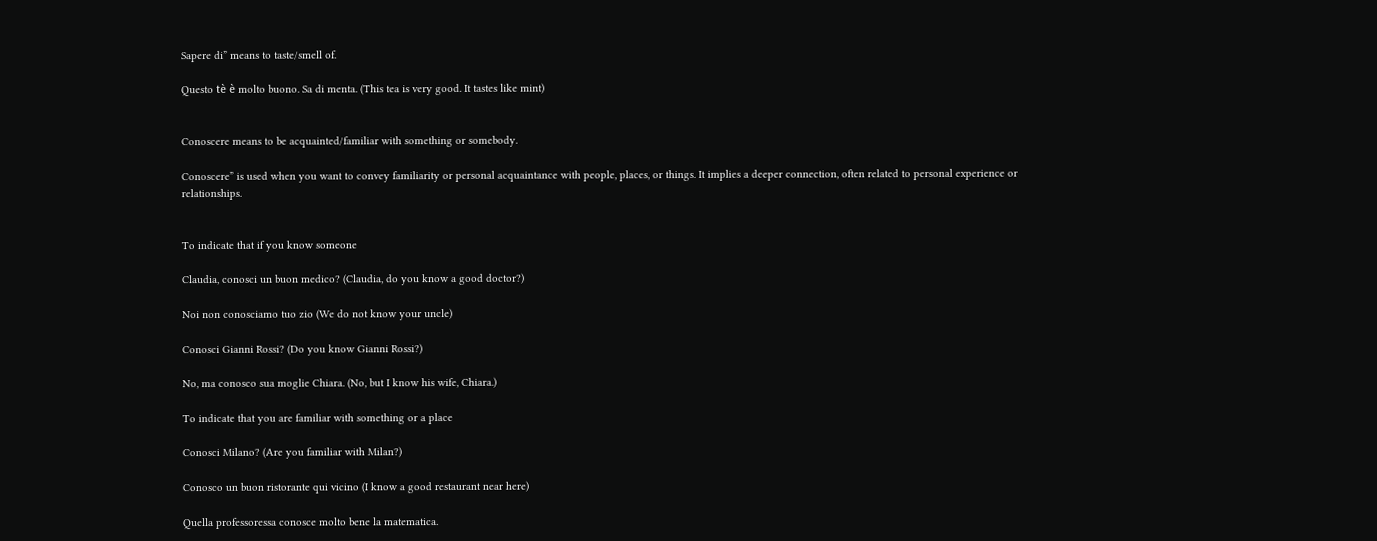Sapere di” means to taste/smell of.

Questo tè è molto buono. Sa di menta. (This tea is very good. It tastes like mint)


Conoscere means to be acquainted/familiar with something or somebody.

Conoscere” is used when you want to convey familiarity or personal acquaintance with people, places, or things. It implies a deeper connection, often related to personal experience or relationships.


To indicate that if you know someone

Claudia, conosci un buon medico? (Claudia, do you know a good doctor?)

Noi non conosciamo tuo zio (We do not know your uncle)

Conosci Gianni Rossi? (Do you know Gianni Rossi?)

No, ma conosco sua moglie Chiara. (No, but I know his wife, Chiara.)

To indicate that you are familiar with something or a place

Conosci Milano? (Are you familiar with Milan?)

Conosco un buon ristorante qui vicino (I know a good restaurant near here)

Quella professoressa conosce molto bene la matematica.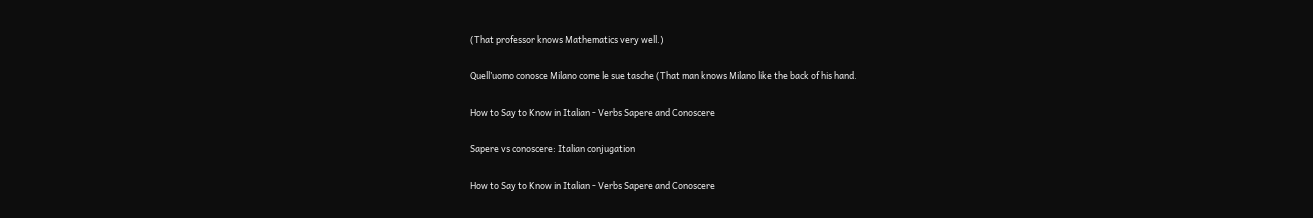(That professor knows Mathematics very well.)

Quell’uomo conosce Milano come le sue tasche (That man knows Milano like the back of his hand.

How to Say to Know in Italian - Verbs Sapere and Conoscere

Sapere vs conoscere: Italian conjugation

How to Say to Know in Italian - Verbs Sapere and Conoscere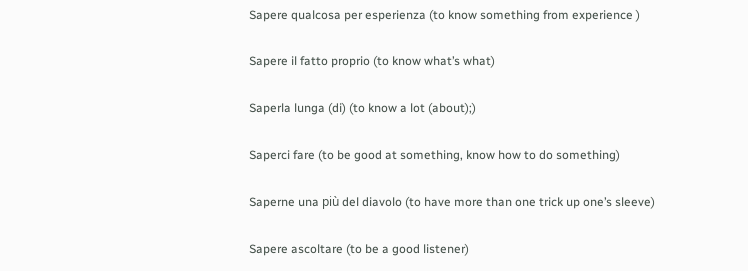Sapere qualcosa per esperienza (to know something from experience )

Sapere il fatto proprio (to know what’s what)

Saperla lunga (di) (to know a lot (about);)

Saperci fare (to be good at something, know how to do something)

Saperne una più del diavolo (to have more than one trick up one’s sleeve)

Sapere ascoltare (to be a good listener)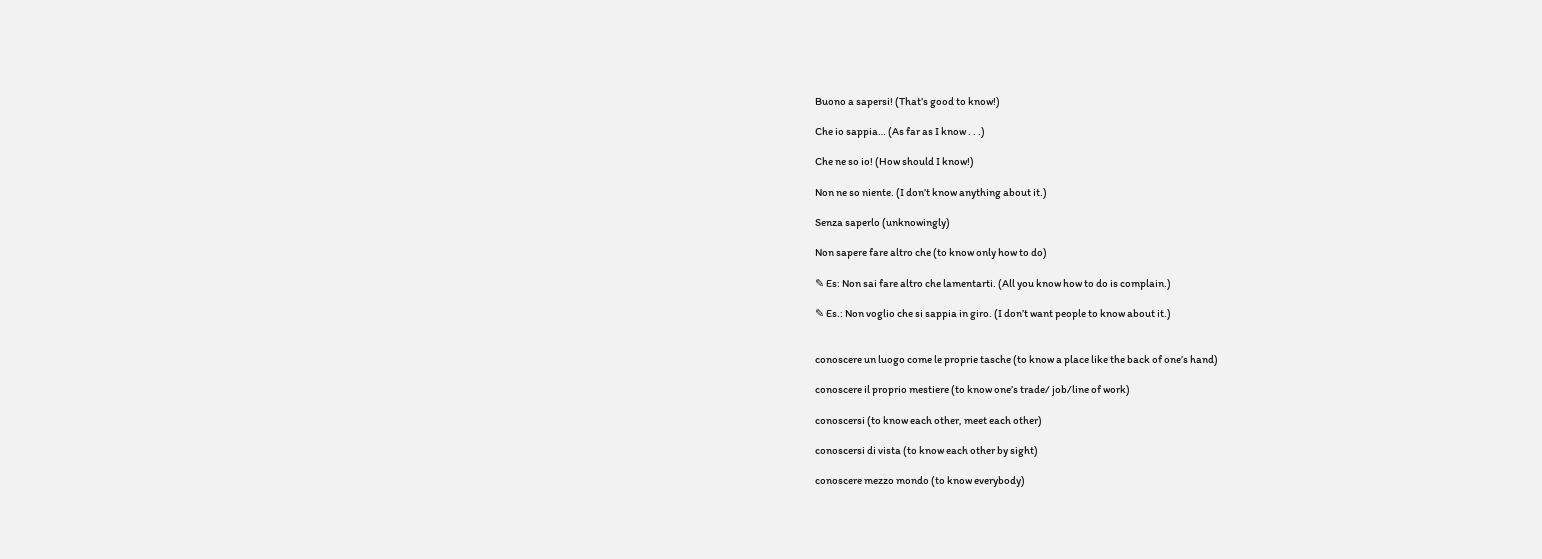Buono a sapersi! (That’s good to know!)

Che io sappia… (As far as I know . . .)

Che ne so io! (How should I know!)

Non ne so niente. (I don’t know anything about it.)

Senza saperlo (unknowingly)

Non sapere fare altro che (to know only how to do)

✎ Es: Non sai fare altro che lamentarti. (All you know how to do is complain.)

✎ Es.: Non voglio che si sappia in giro. (I don’t want people to know about it.)


conoscere un luogo come le proprie tasche (to know a place like the back of one’s hand)

conoscere il proprio mestiere (to know one’s trade/ job/line of work)

conoscersi (to know each other, meet each other)

conoscersi di vista (to know each other by sight)

conoscere mezzo mondo (to know everybody)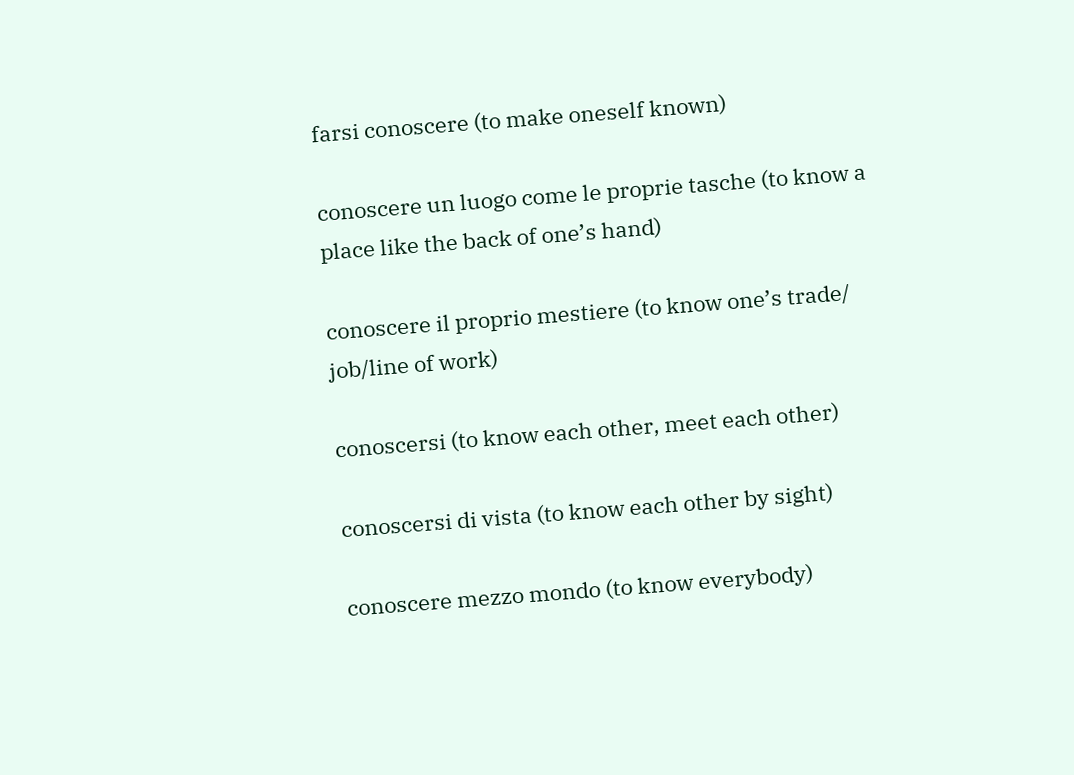farsi conoscere (to make oneself known)

conoscere un luogo come le proprie tasche (to know a place like the back of one’s hand)

conoscere il proprio mestiere (to know one’s trade/ job/line of work)

conoscersi (to know each other, meet each other)

conoscersi di vista (to know each other by sight)

conoscere mezzo mondo (to know everybody)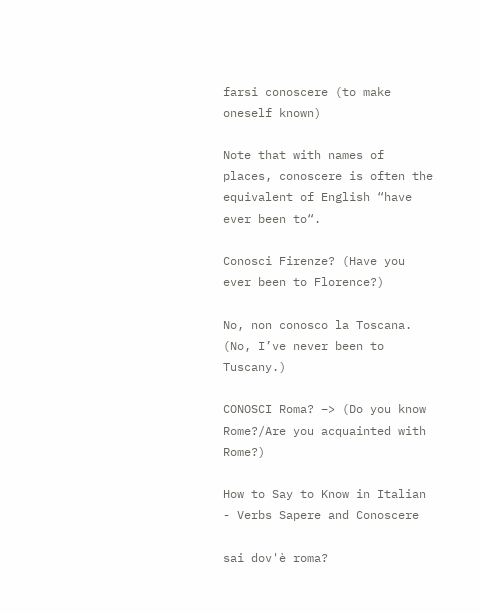farsi conoscere (to make oneself known)

Note that with names of places, conoscere is often the equivalent of English “have ever been to“.

Conosci Firenze? (Have you ever been to Florence?)

No, non conosco la Toscana. (No, I’ve never been to Tuscany.)

CONOSCI Roma? –> (Do you know Rome?/Are you acquainted with Rome?)

How to Say to Know in Italian - Verbs Sapere and Conoscere

sai dov'è roma?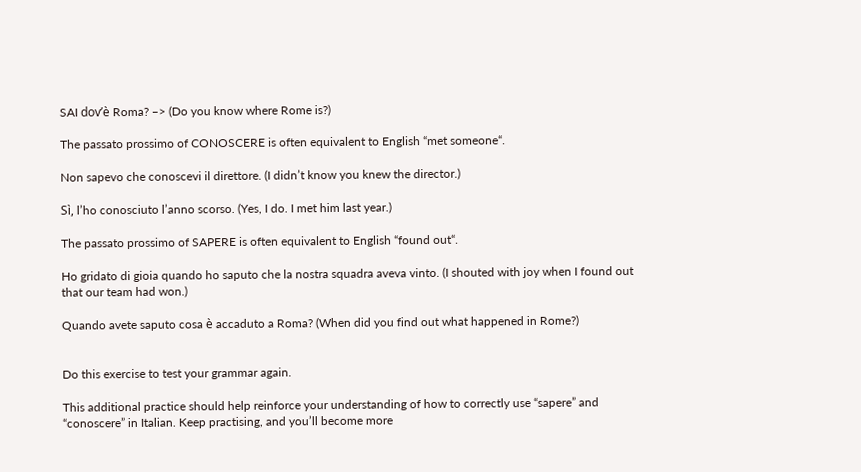SAI dov’è Roma? –> (Do you know where Rome is?)

The passato prossimo of CONOSCERE is often equivalent to English “met someone“.

Non sapevo che conoscevi il direttore. (I didn’t know you knew the director.)

Sì, l’ho conosciuto l’anno scorso. (Yes, I do. I met him last year.)

The passato prossimo of SAPERE is often equivalent to English “found out“.

Ho gridato di gioia quando ho saputo che la nostra squadra aveva vinto. (I shouted with joy when I found out that our team had won.)

Quando avete saputo cosa è accaduto a Roma? (When did you find out what happened in Rome?)


Do this exercise to test your grammar again.

This additional practice should help reinforce your understanding of how to correctly use “sapere” and “conoscere” in Italian. Keep practising, and you’ll become more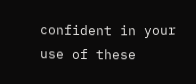confident in your use of these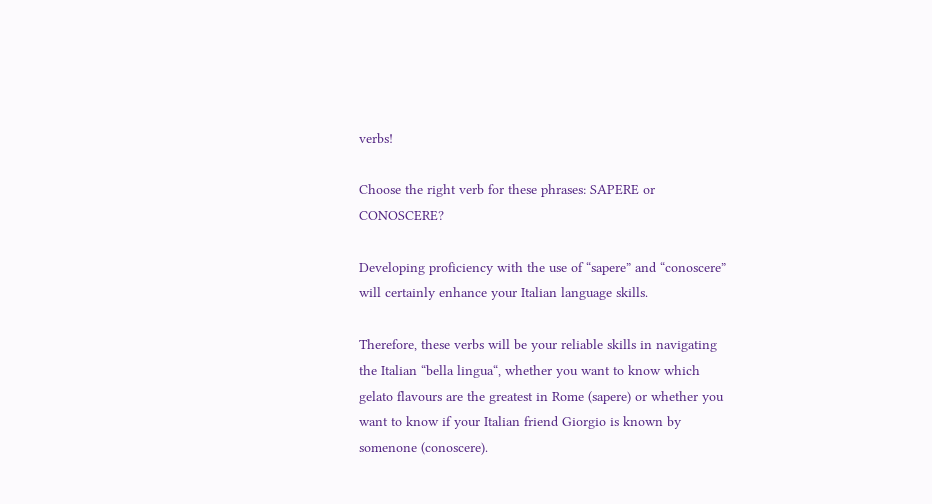verbs!

Choose the right verb for these phrases: SAPERE or CONOSCERE?

Developing proficiency with the use of “sapere” and “conoscere” will certainly enhance your Italian language skills.

Therefore, these verbs will be your reliable skills in navigating the Italian “bella lingua“, whether you want to know which gelato flavours are the greatest in Rome (sapere) or whether you want to know if your Italian friend Giorgio is known by somenone (conoscere).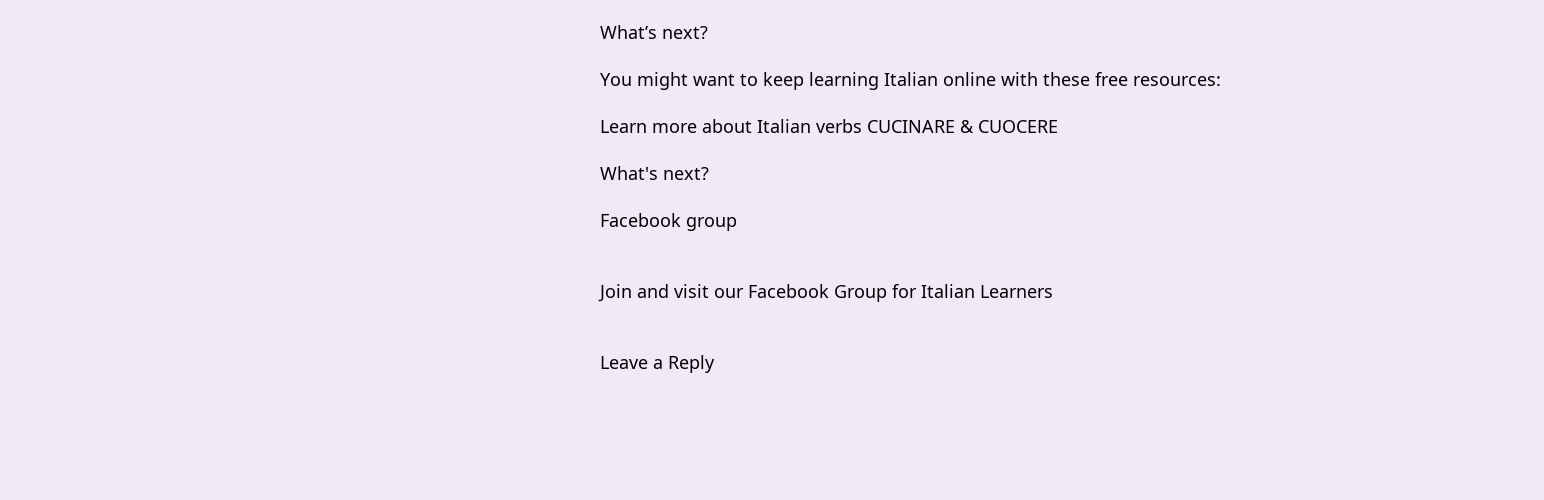What’s next?

You might want to keep learning Italian online with these free resources:

Learn more about Italian verbs CUCINARE & CUOCERE

What's next?

Facebook group


Join and visit our Facebook Group for Italian Learners


Leave a Reply